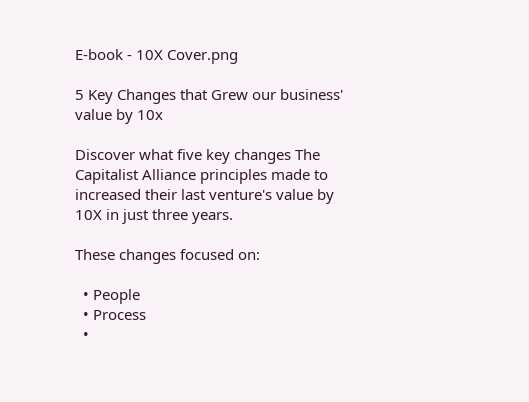E-book - 10X Cover.png

5 Key Changes that Grew our business' value by 10x

Discover what five key changes The Capitalist Alliance principles made to increased their last venture's value by 10X in just three years.

These changes focused on:

  • People
  • Process
  •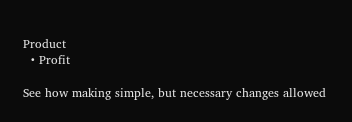Product
  • Profit

See how making simple, but necessary changes allowed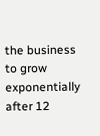the business to grow exponentially after 12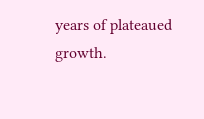years of plateaued growth.